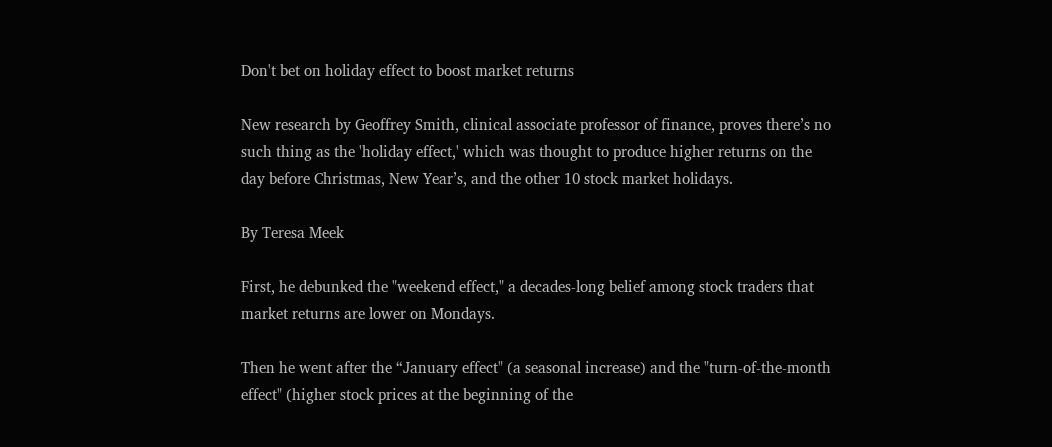Don't bet on holiday effect to boost market returns

New research by Geoffrey Smith, clinical associate professor of finance, proves there’s no such thing as the 'holiday effect,' which was thought to produce higher returns on the day before Christmas, New Year’s, and the other 10 stock market holidays.

By Teresa Meek

First, he debunked the "weekend effect," a decades-long belief among stock traders that market returns are lower on Mondays.

Then he went after the “January effect" (a seasonal increase) and the "turn-of-the-month effect" (higher stock prices at the beginning of the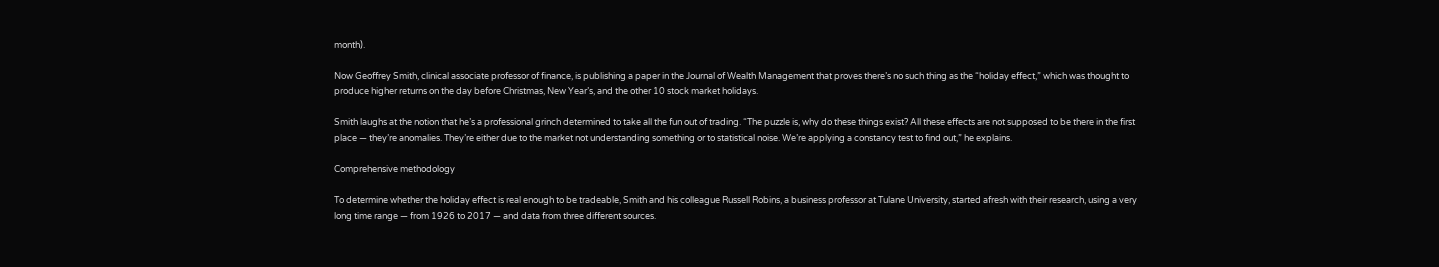month).

Now Geoffrey Smith, clinical associate professor of finance, is publishing a paper in the Journal of Wealth Management that proves there’s no such thing as the “holiday effect,” which was thought to produce higher returns on the day before Christmas, New Year’s, and the other 10 stock market holidays.

Smith laughs at the notion that he’s a professional grinch determined to take all the fun out of trading. “The puzzle is, why do these things exist? All these effects are not supposed to be there in the first place — they’re anomalies. They’re either due to the market not understanding something or to statistical noise. We’re applying a constancy test to find out,” he explains.

Comprehensive methodology

To determine whether the holiday effect is real enough to be tradeable, Smith and his colleague Russell Robins, a business professor at Tulane University, started afresh with their research, using a very long time range — from 1926 to 2017 — and data from three different sources.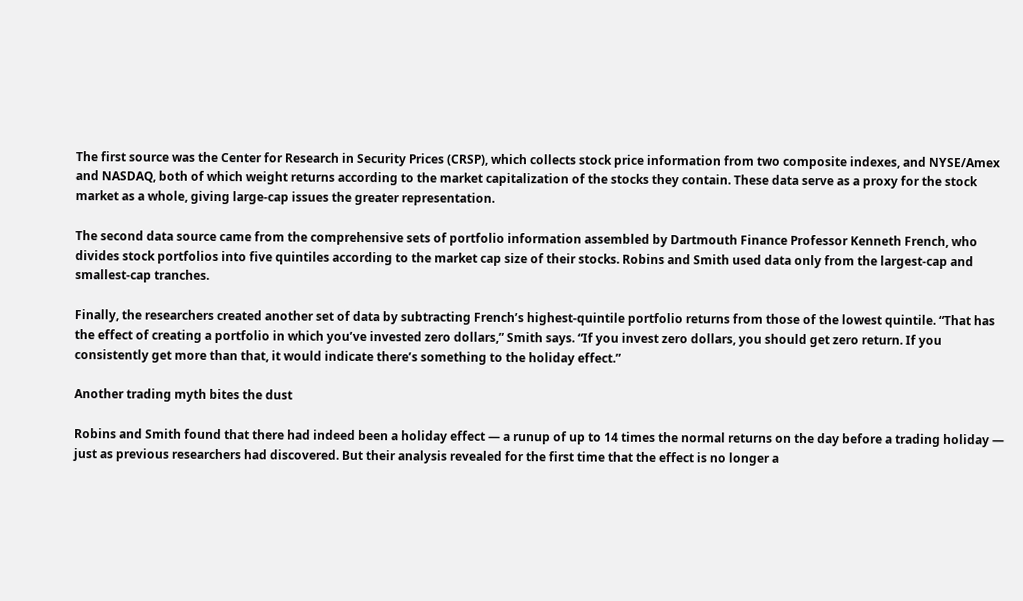The first source was the Center for Research in Security Prices (CRSP), which collects stock price information from two composite indexes, and NYSE/Amex and NASDAQ, both of which weight returns according to the market capitalization of the stocks they contain. These data serve as a proxy for the stock market as a whole, giving large-cap issues the greater representation.

The second data source came from the comprehensive sets of portfolio information assembled by Dartmouth Finance Professor Kenneth French, who divides stock portfolios into five quintiles according to the market cap size of their stocks. Robins and Smith used data only from the largest-cap and smallest-cap tranches.

Finally, the researchers created another set of data by subtracting French’s highest-quintile portfolio returns from those of the lowest quintile. “That has the effect of creating a portfolio in which you’ve invested zero dollars,” Smith says. “If you invest zero dollars, you should get zero return. If you consistently get more than that, it would indicate there’s something to the holiday effect.”

Another trading myth bites the dust

Robins and Smith found that there had indeed been a holiday effect — a runup of up to 14 times the normal returns on the day before a trading holiday — just as previous researchers had discovered. But their analysis revealed for the first time that the effect is no longer a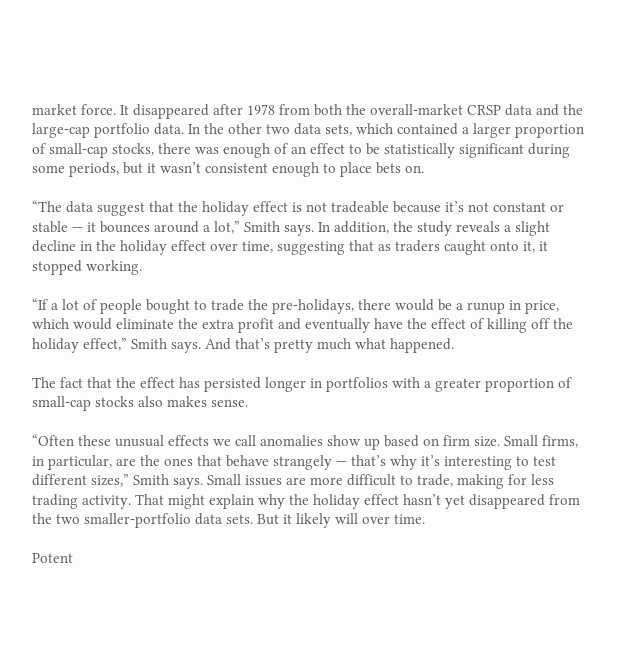market force. It disappeared after 1978 from both the overall-market CRSP data and the large-cap portfolio data. In the other two data sets, which contained a larger proportion of small-cap stocks, there was enough of an effect to be statistically significant during some periods, but it wasn’t consistent enough to place bets on.

“The data suggest that the holiday effect is not tradeable because it’s not constant or stable — it bounces around a lot,” Smith says. In addition, the study reveals a slight decline in the holiday effect over time, suggesting that as traders caught onto it, it stopped working.

“If a lot of people bought to trade the pre-holidays, there would be a runup in price, which would eliminate the extra profit and eventually have the effect of killing off the holiday effect,” Smith says. And that’s pretty much what happened.

The fact that the effect has persisted longer in portfolios with a greater proportion of small-cap stocks also makes sense.

“Often these unusual effects we call anomalies show up based on firm size. Small firms, in particular, are the ones that behave strangely — that’s why it’s interesting to test different sizes,” Smith says. Small issues are more difficult to trade, making for less trading activity. That might explain why the holiday effect hasn’t yet disappeared from the two smaller-portfolio data sets. But it likely will over time.

Potent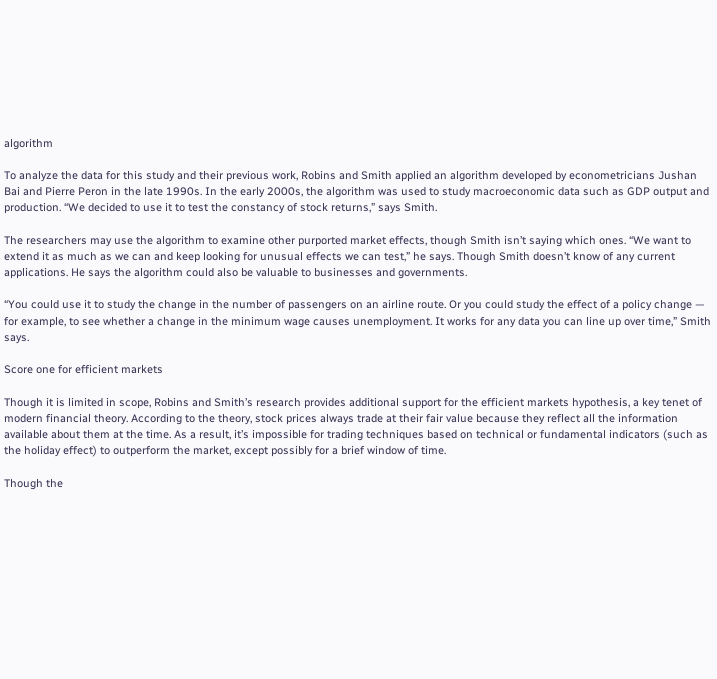algorithm

To analyze the data for this study and their previous work, Robins and Smith applied an algorithm developed by econometricians Jushan Bai and Pierre Peron in the late 1990s. In the early 2000s, the algorithm was used to study macroeconomic data such as GDP output and production. “We decided to use it to test the constancy of stock returns,” says Smith.

The researchers may use the algorithm to examine other purported market effects, though Smith isn’t saying which ones. “We want to extend it as much as we can and keep looking for unusual effects we can test,” he says. Though Smith doesn’t know of any current applications. He says the algorithm could also be valuable to businesses and governments.

“You could use it to study the change in the number of passengers on an airline route. Or you could study the effect of a policy change — for example, to see whether a change in the minimum wage causes unemployment. It works for any data you can line up over time,” Smith says.

Score one for efficient markets

Though it is limited in scope, Robins and Smith’s research provides additional support for the efficient markets hypothesis, a key tenet of modern financial theory. According to the theory, stock prices always trade at their fair value because they reflect all the information available about them at the time. As a result, it’s impossible for trading techniques based on technical or fundamental indicators (such as the holiday effect) to outperform the market, except possibly for a brief window of time.

Though the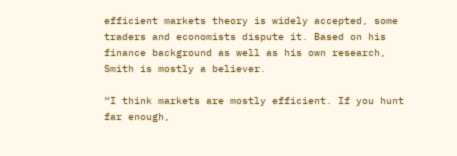efficient markets theory is widely accepted, some traders and economists dispute it. Based on his finance background as well as his own research, Smith is mostly a believer.

“I think markets are mostly efficient. If you hunt far enough,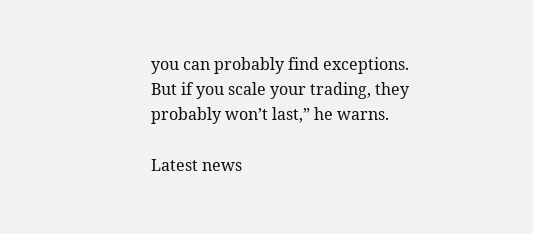you can probably find exceptions. But if you scale your trading, they probably won’t last,” he warns.

Latest news